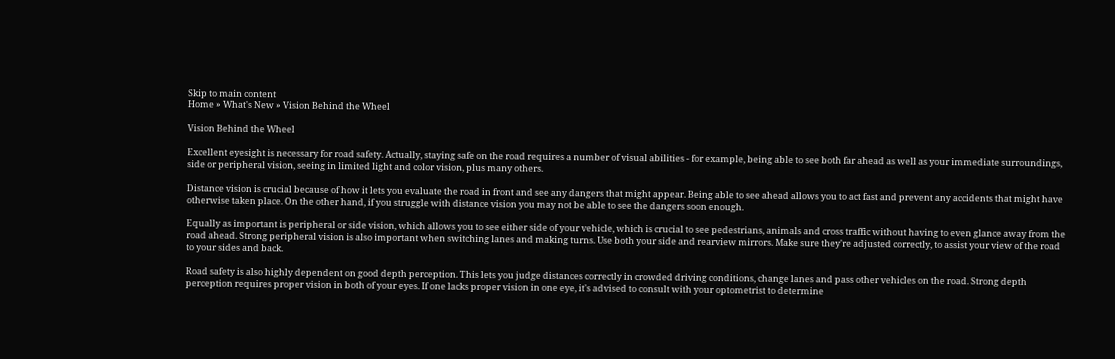Skip to main content
Home » What's New » Vision Behind the Wheel

Vision Behind the Wheel

Excellent eyesight is necessary for road safety. Actually, staying safe on the road requires a number of visual abilities - for example, being able to see both far ahead as well as your immediate surroundings, side or peripheral vision, seeing in limited light and color vision, plus many others.

Distance vision is crucial because of how it lets you evaluate the road in front and see any dangers that might appear. Being able to see ahead allows you to act fast and prevent any accidents that might have otherwise taken place. On the other hand, if you struggle with distance vision you may not be able to see the dangers soon enough.

Equally as important is peripheral or side vision, which allows you to see either side of your vehicle, which is crucial to see pedestrians, animals and cross traffic without having to even glance away from the road ahead. Strong peripheral vision is also important when switching lanes and making turns. Use both your side and rearview mirrors. Make sure they're adjusted correctly, to assist your view of the road to your sides and back.

Road safety is also highly dependent on good depth perception. This lets you judge distances correctly in crowded driving conditions, change lanes and pass other vehicles on the road. Strong depth perception requires proper vision in both of your eyes. If one lacks proper vision in one eye, it's advised to consult with your optometrist to determine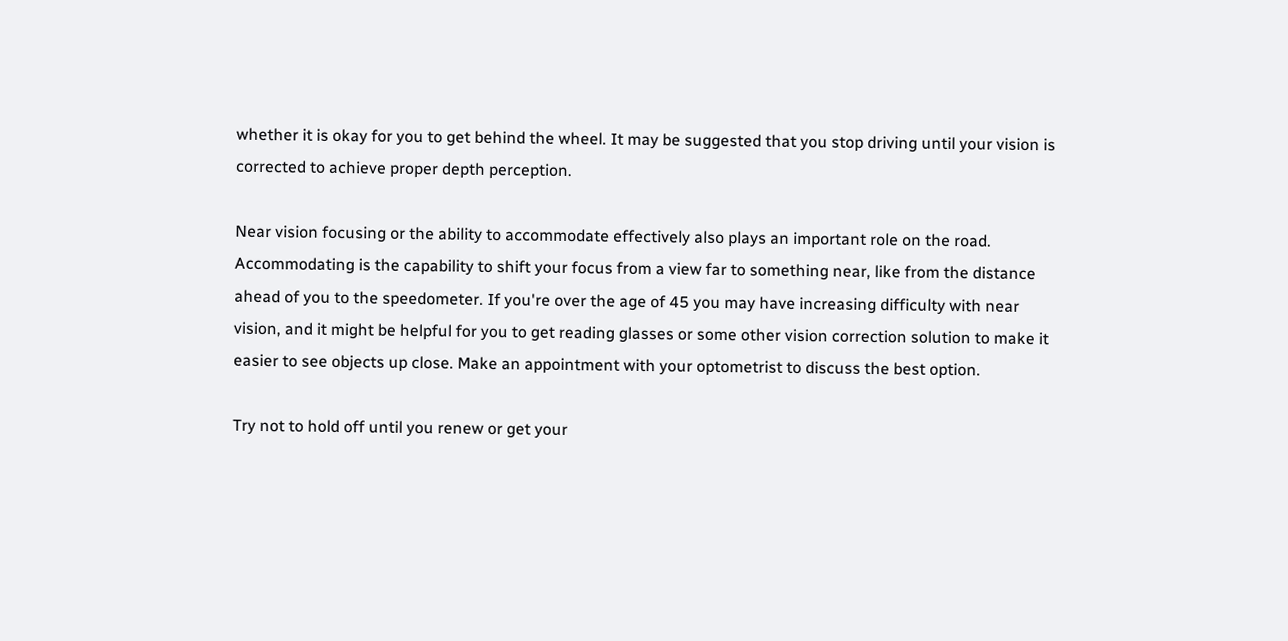whether it is okay for you to get behind the wheel. It may be suggested that you stop driving until your vision is corrected to achieve proper depth perception.

Near vision focusing or the ability to accommodate effectively also plays an important role on the road. Accommodating is the capability to shift your focus from a view far to something near, like from the distance ahead of you to the speedometer. If you're over the age of 45 you may have increasing difficulty with near vision, and it might be helpful for you to get reading glasses or some other vision correction solution to make it easier to see objects up close. Make an appointment with your optometrist to discuss the best option.

Try not to hold off until you renew or get your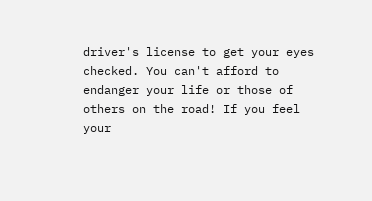driver's license to get your eyes checked. You can't afford to endanger your life or those of others on the road! If you feel your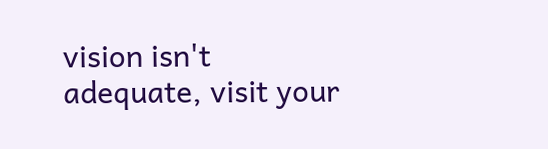vision isn't adequate, visit your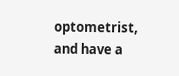optometrist, and have a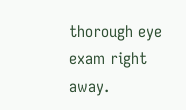thorough eye exam right away.